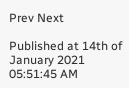Prev Next

Published at 14th of January 2021 05:51:45 AM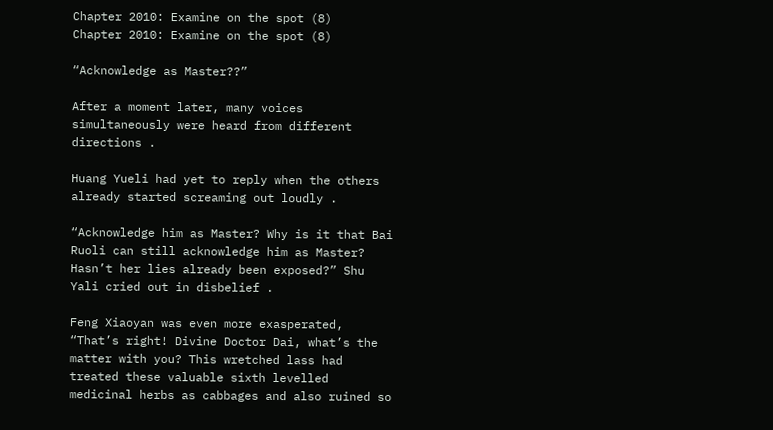Chapter 2010: Examine on the spot (8)
Chapter 2010: Examine on the spot (8)

“Acknowledge as Master??”

After a moment later, many voices simultaneously were heard from different directions .

Huang Yueli had yet to reply when the others already started screaming out loudly .

“Acknowledge him as Master? Why is it that Bai Ruoli can still acknowledge him as Master? Hasn’t her lies already been exposed?” Shu Yali cried out in disbelief .

Feng Xiaoyan was even more exasperated, “That’s right! Divine Doctor Dai, what’s the matter with you? This wretched lass had treated these valuable sixth levelled medicinal herbs as cabbages and also ruined so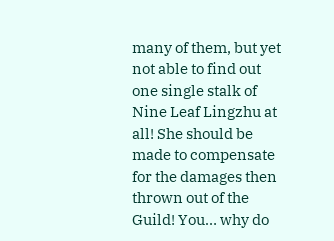many of them, but yet not able to find out one single stalk of Nine Leaf Lingzhu at all! She should be made to compensate for the damages then thrown out of the Guild! You… why do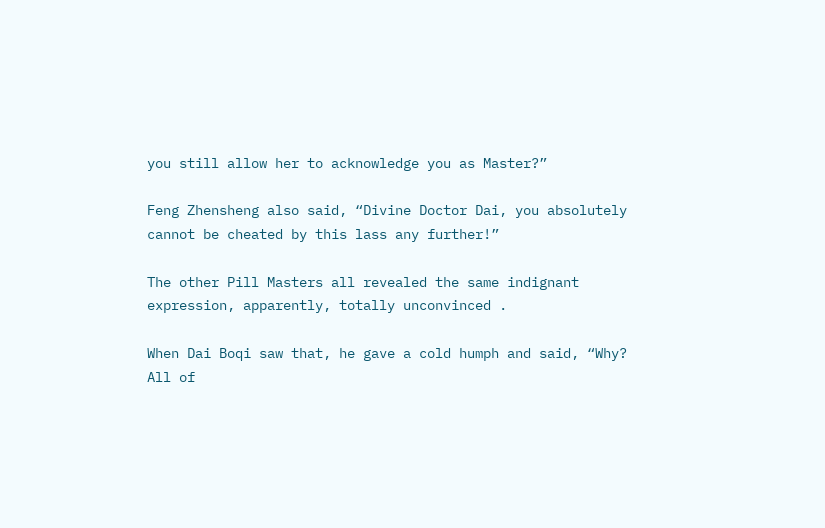you still allow her to acknowledge you as Master?”

Feng Zhensheng also said, “Divine Doctor Dai, you absolutely cannot be cheated by this lass any further!”

The other Pill Masters all revealed the same indignant expression, apparently, totally unconvinced .

When Dai Boqi saw that, he gave a cold humph and said, “Why? All of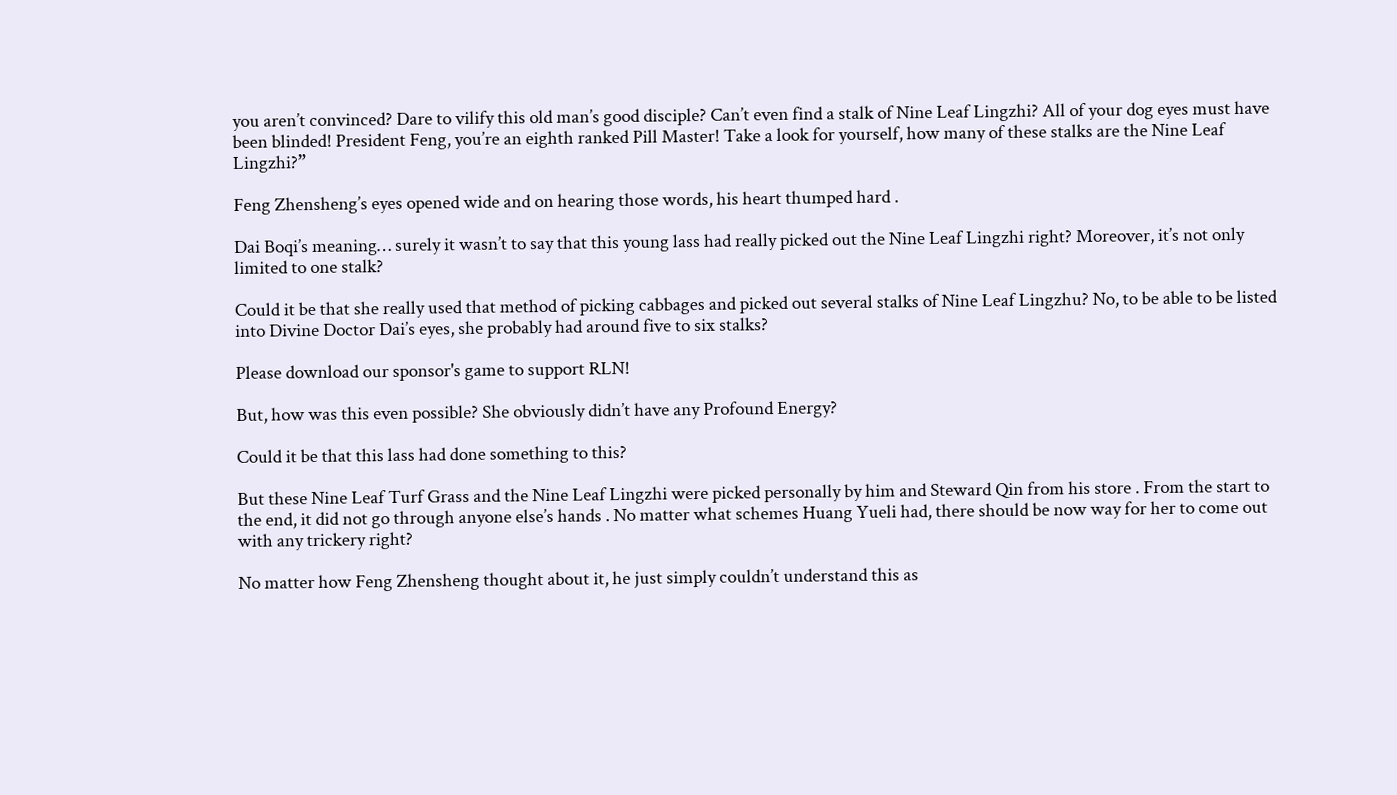you aren’t convinced? Dare to vilify this old man’s good disciple? Can’t even find a stalk of Nine Leaf Lingzhi? All of your dog eyes must have been blinded! President Feng, you’re an eighth ranked Pill Master! Take a look for yourself, how many of these stalks are the Nine Leaf Lingzhi?”

Feng Zhensheng’s eyes opened wide and on hearing those words, his heart thumped hard .

Dai Boqi’s meaning… surely it wasn’t to say that this young lass had really picked out the Nine Leaf Lingzhi right? Moreover, it’s not only limited to one stalk?

Could it be that she really used that method of picking cabbages and picked out several stalks of Nine Leaf Lingzhu? No, to be able to be listed into Divine Doctor Dai’s eyes, she probably had around five to six stalks?

Please download our sponsor's game to support RLN!

But, how was this even possible? She obviously didn’t have any Profound Energy?

Could it be that this lass had done something to this?

But these Nine Leaf Turf Grass and the Nine Leaf Lingzhi were picked personally by him and Steward Qin from his store . From the start to the end, it did not go through anyone else’s hands . No matter what schemes Huang Yueli had, there should be now way for her to come out with any trickery right?

No matter how Feng Zhensheng thought about it, he just simply couldn’t understand this as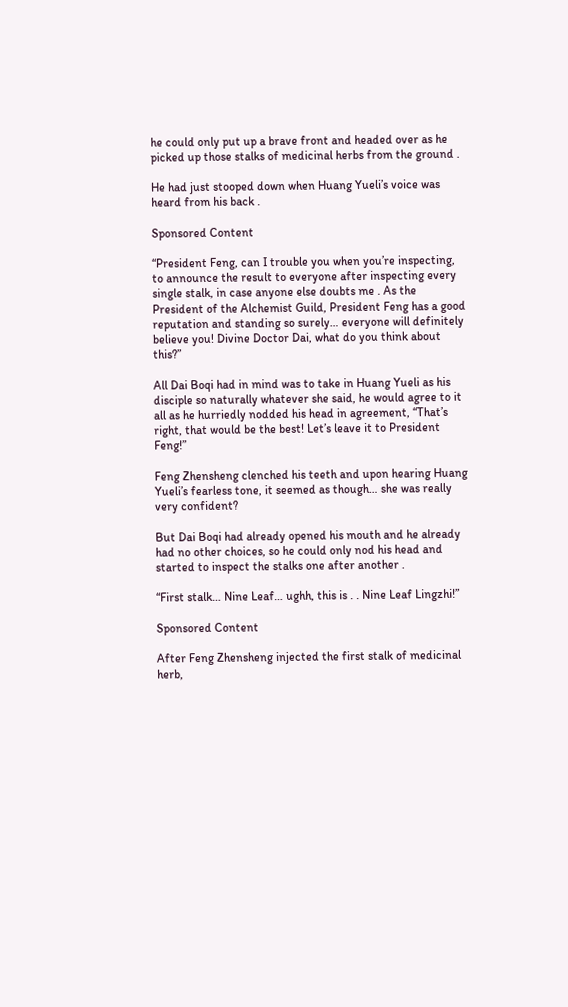he could only put up a brave front and headed over as he picked up those stalks of medicinal herbs from the ground .

He had just stooped down when Huang Yueli’s voice was heard from his back .

Sponsored Content

“President Feng, can I trouble you when you’re inspecting, to announce the result to everyone after inspecting every single stalk, in case anyone else doubts me . As the President of the Alchemist Guild, President Feng has a good reputation and standing so surely… everyone will definitely believe you! Divine Doctor Dai, what do you think about this?”

All Dai Boqi had in mind was to take in Huang Yueli as his disciple so naturally whatever she said, he would agree to it all as he hurriedly nodded his head in agreement, “That’s right, that would be the best! Let’s leave it to President Feng!”

Feng Zhensheng clenched his teeth and upon hearing Huang Yueli’s fearless tone, it seemed as though… she was really very confident?

But Dai Boqi had already opened his mouth and he already had no other choices, so he could only nod his head and started to inspect the stalks one after another .

“First stalk… Nine Leaf… ughh, this is . . Nine Leaf Lingzhi!”

Sponsored Content

After Feng Zhensheng injected the first stalk of medicinal herb,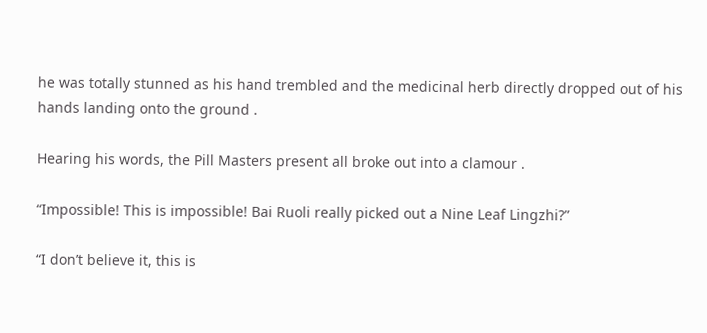he was totally stunned as his hand trembled and the medicinal herb directly dropped out of his hands landing onto the ground .

Hearing his words, the Pill Masters present all broke out into a clamour .

“Impossible! This is impossible! Bai Ruoli really picked out a Nine Leaf Lingzhi?”

“I don’t believe it, this is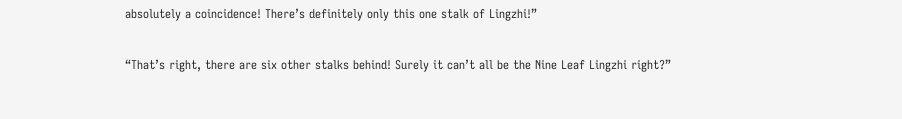absolutely a coincidence! There’s definitely only this one stalk of Lingzhi!”

“That’s right, there are six other stalks behind! Surely it can’t all be the Nine Leaf Lingzhi right?”